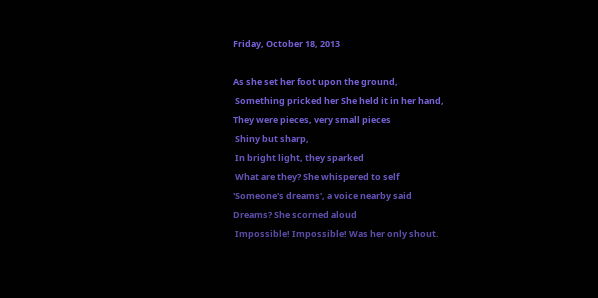Friday, October 18, 2013

As she set her foot upon the ground,
 Something pricked her She held it in her hand,
They were pieces, very small pieces
 Shiny but sharp,
 In bright light, they sparked
 What are they? She whispered to self
'Someone's dreams', a voice nearby said
Dreams? She scorned aloud
 Impossible! Impossible! Was her only shout.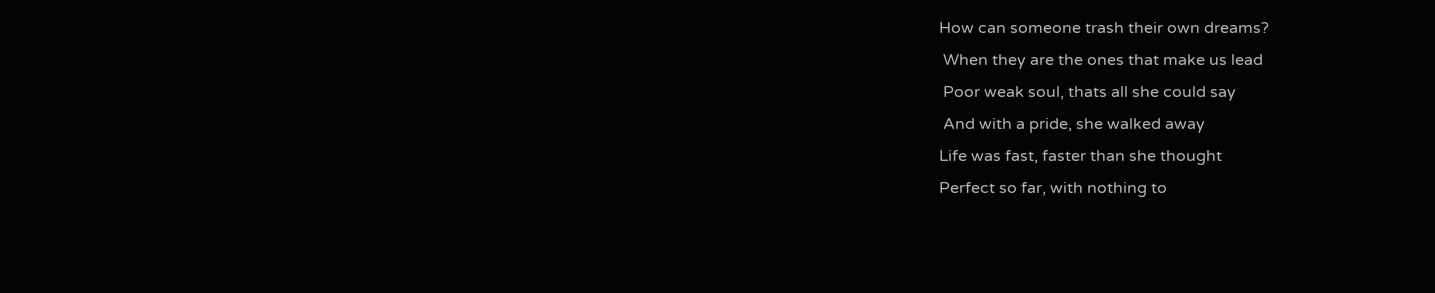How can someone trash their own dreams?
 When they are the ones that make us lead
 Poor weak soul, thats all she could say
 And with a pride, she walked away
Life was fast, faster than she thought
Perfect so far, with nothing to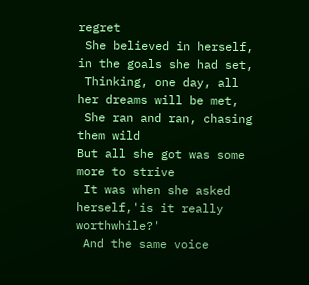regret
 She believed in herself, in the goals she had set,
 Thinking, one day, all her dreams will be met,
 She ran and ran, chasing them wild
But all she got was some more to strive
 It was when she asked herself,'is it really worthwhile?'
 And the same voice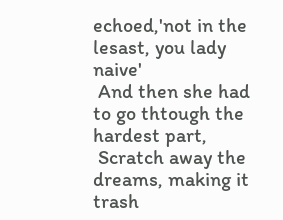echoed,'not in the lesast, you lady naive'
 And then she had to go thtough the hardest part,
 Scratch away the dreams, making it trash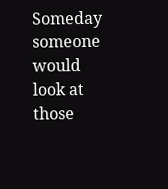Someday someone would look at those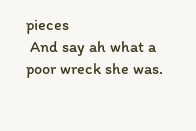pieces
 And say ah what a poor wreck she was.